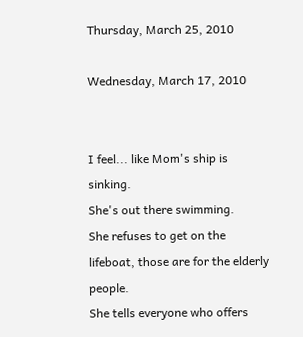Thursday, March 25, 2010

Wednesday, March 17, 2010


I feel... like Mom's ship is sinking.
She's out there swimming.
She refuses to get on the lifeboat, those are for the elderly people.
She tells everyone who offers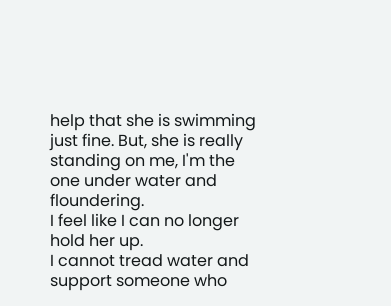help that she is swimming just fine. But, she is really standing on me, I'm the one under water and floundering.
I feel like I can no longer hold her up.
I cannot tread water and support someone who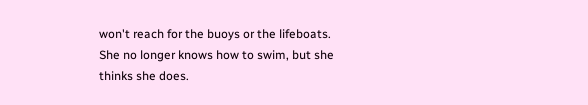won't reach for the buoys or the lifeboats.
She no longer knows how to swim, but she thinks she does.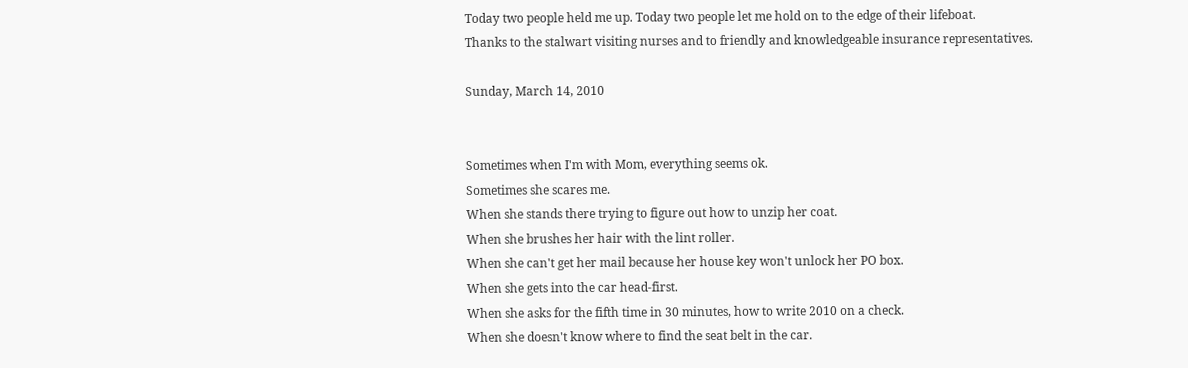Today two people held me up. Today two people let me hold on to the edge of their lifeboat.
Thanks to the stalwart visiting nurses and to friendly and knowledgeable insurance representatives.

Sunday, March 14, 2010


Sometimes when I'm with Mom, everything seems ok.
Sometimes she scares me.
When she stands there trying to figure out how to unzip her coat.
When she brushes her hair with the lint roller.
When she can't get her mail because her house key won't unlock her PO box.
When she gets into the car head-first.
When she asks for the fifth time in 30 minutes, how to write 2010 on a check.
When she doesn't know where to find the seat belt in the car.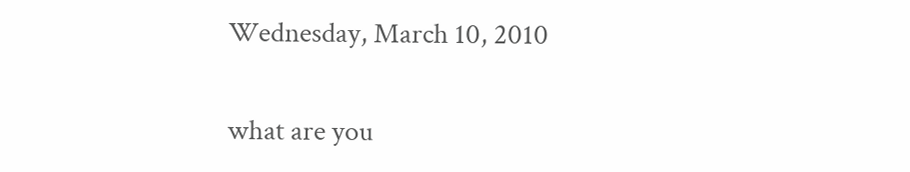Wednesday, March 10, 2010

what are you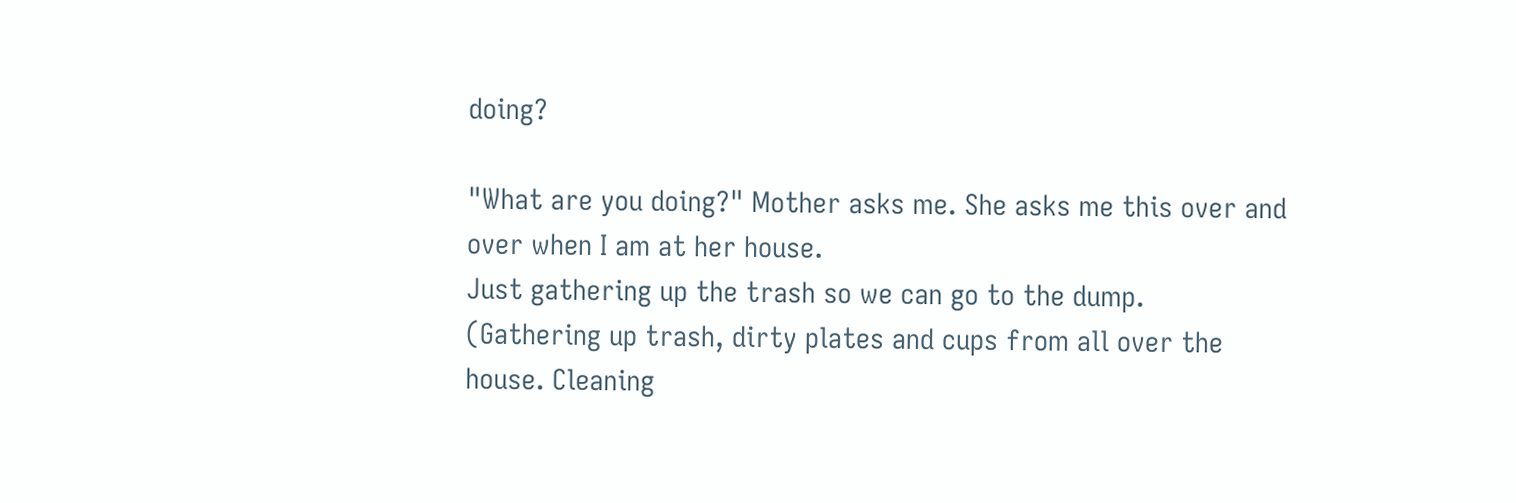doing?

"What are you doing?" Mother asks me. She asks me this over and over when I am at her house.
Just gathering up the trash so we can go to the dump.
(Gathering up trash, dirty plates and cups from all over the house. Cleaning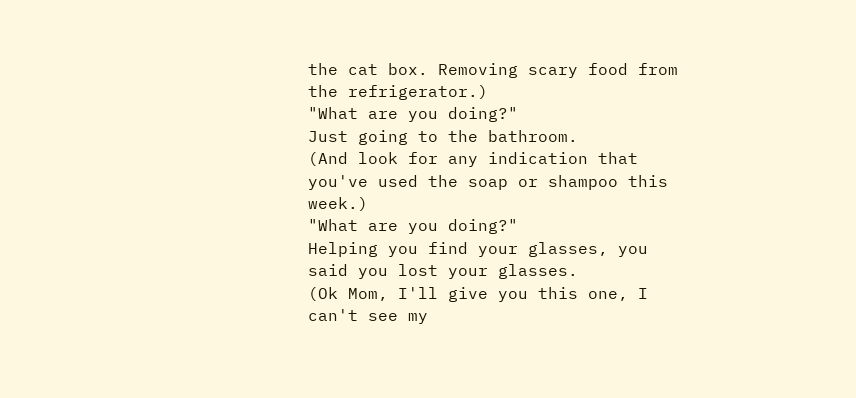the cat box. Removing scary food from the refrigerator.)
"What are you doing?"
Just going to the bathroom.
(And look for any indication that you've used the soap or shampoo this week.)
"What are you doing?"
Helping you find your glasses, you said you lost your glasses.
(Ok Mom, I'll give you this one, I can't see my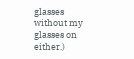glasses without my glasses on either.)